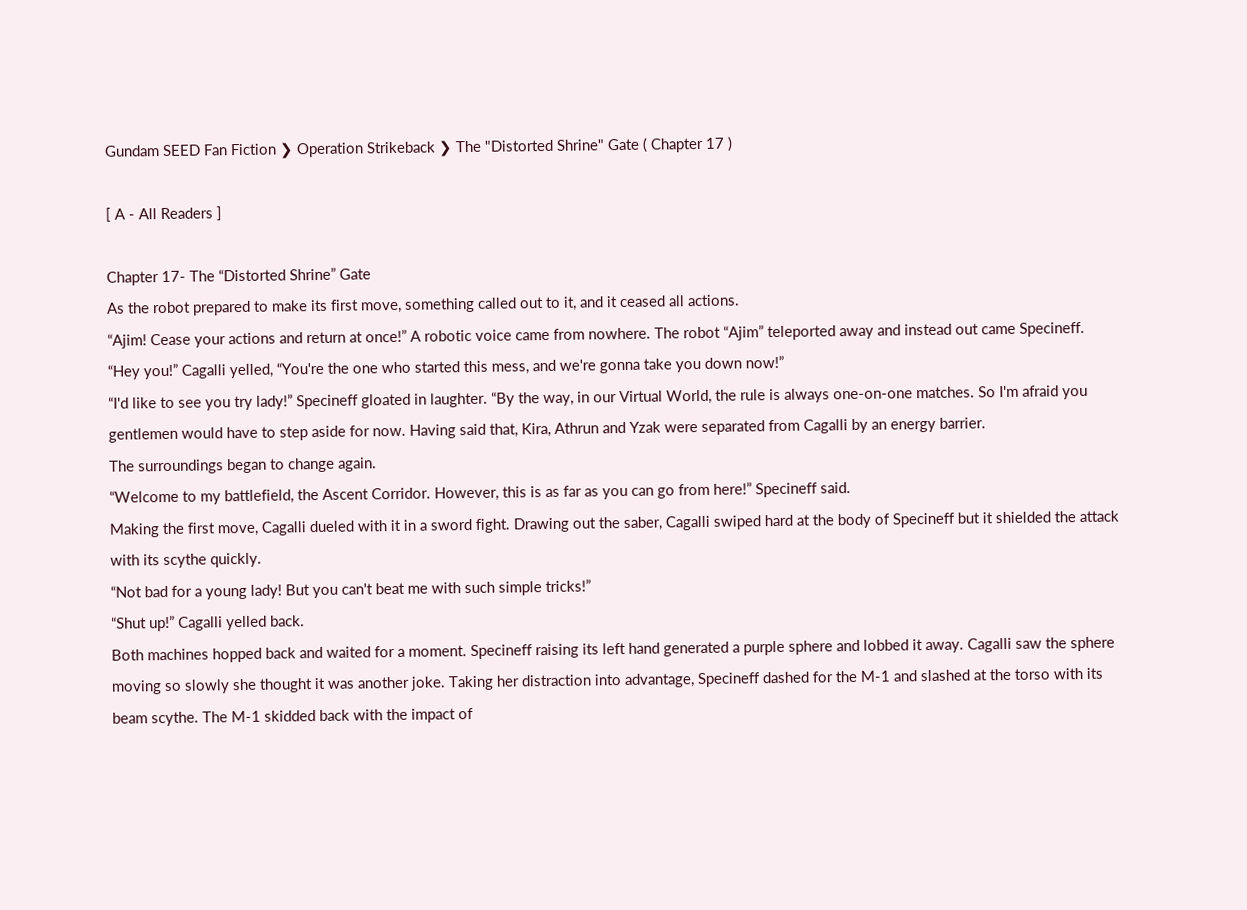Gundam SEED Fan Fiction ❯ Operation Strikeback ❯ The "Distorted Shrine" Gate ( Chapter 17 )

[ A - All Readers ]

Chapter 17- The “Distorted Shrine” Gate
As the robot prepared to make its first move, something called out to it, and it ceased all actions.
“Ajim! Cease your actions and return at once!” A robotic voice came from nowhere. The robot “Ajim” teleported away and instead out came Specineff.
“Hey you!” Cagalli yelled, “You're the one who started this mess, and we're gonna take you down now!”
“I'd like to see you try lady!” Specineff gloated in laughter. “By the way, in our Virtual World, the rule is always one-on-one matches. So I'm afraid you gentlemen would have to step aside for now. Having said that, Kira, Athrun and Yzak were separated from Cagalli by an energy barrier.
The surroundings began to change again.
“Welcome to my battlefield, the Ascent Corridor. However, this is as far as you can go from here!” Specineff said.
Making the first move, Cagalli dueled with it in a sword fight. Drawing out the saber, Cagalli swiped hard at the body of Specineff but it shielded the attack with its scythe quickly.
“Not bad for a young lady! But you can't beat me with such simple tricks!”
“Shut up!” Cagalli yelled back.
Both machines hopped back and waited for a moment. Specineff raising its left hand generated a purple sphere and lobbed it away. Cagalli saw the sphere moving so slowly she thought it was another joke. Taking her distraction into advantage, Specineff dashed for the M-1 and slashed at the torso with its beam scythe. The M-1 skidded back with the impact of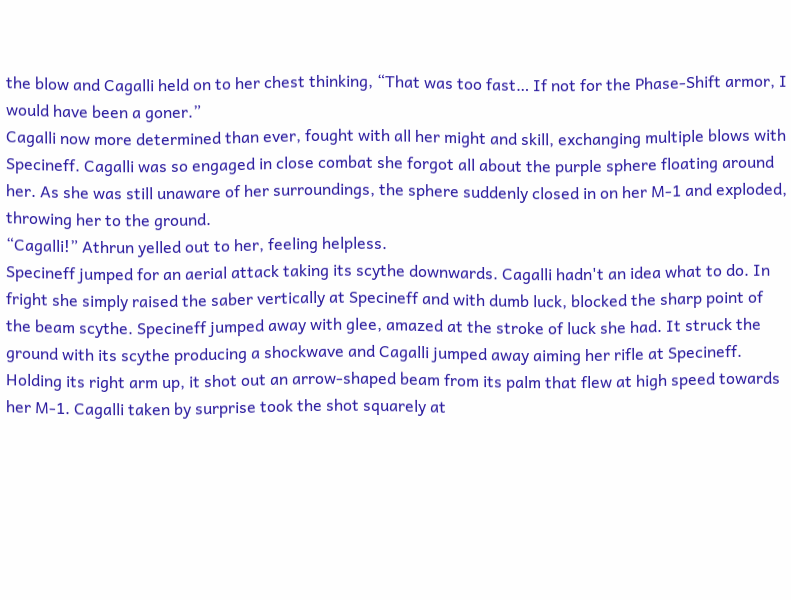the blow and Cagalli held on to her chest thinking, “That was too fast… If not for the Phase-Shift armor, I would have been a goner.”
Cagalli now more determined than ever, fought with all her might and skill, exchanging multiple blows with Specineff. Cagalli was so engaged in close combat she forgot all about the purple sphere floating around her. As she was still unaware of her surroundings, the sphere suddenly closed in on her M-1 and exploded, throwing her to the ground.
“Cagalli!” Athrun yelled out to her, feeling helpless.
Specineff jumped for an aerial attack taking its scythe downwards. Cagalli hadn't an idea what to do. In fright she simply raised the saber vertically at Specineff and with dumb luck, blocked the sharp point of the beam scythe. Specineff jumped away with glee, amazed at the stroke of luck she had. It struck the ground with its scythe producing a shockwave and Cagalli jumped away aiming her rifle at Specineff. Holding its right arm up, it shot out an arrow-shaped beam from its palm that flew at high speed towards her M-1. Cagalli taken by surprise took the shot squarely at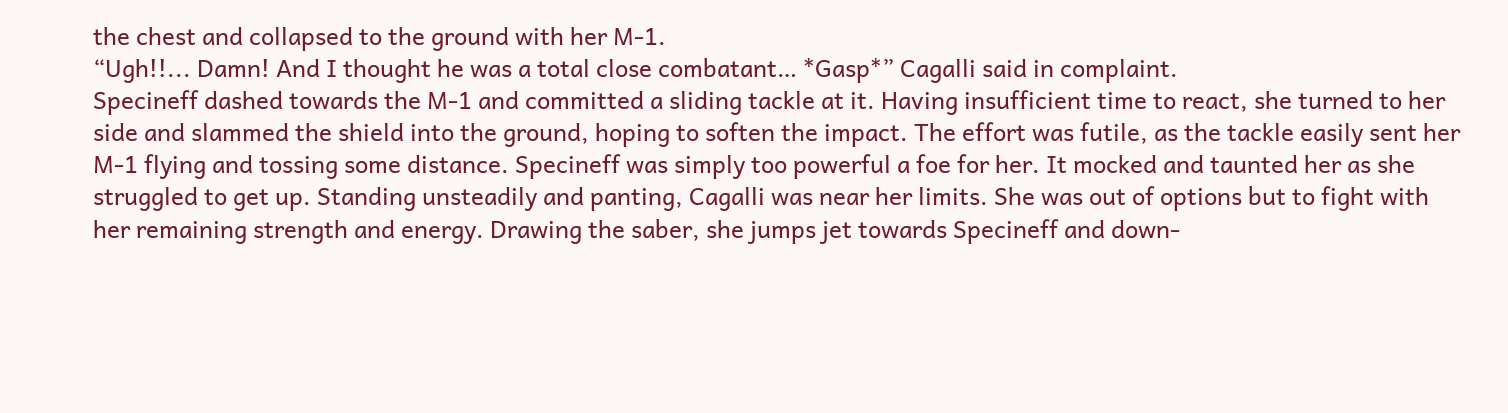the chest and collapsed to the ground with her M-1.
“Ugh!!... Damn! And I thought he was a total close combatant… *Gasp*” Cagalli said in complaint.
Specineff dashed towards the M-1 and committed a sliding tackle at it. Having insufficient time to react, she turned to her side and slammed the shield into the ground, hoping to soften the impact. The effort was futile, as the tackle easily sent her M-1 flying and tossing some distance. Specineff was simply too powerful a foe for her. It mocked and taunted her as she struggled to get up. Standing unsteadily and panting, Cagalli was near her limits. She was out of options but to fight with her remaining strength and energy. Drawing the saber, she jumps jet towards Specineff and down-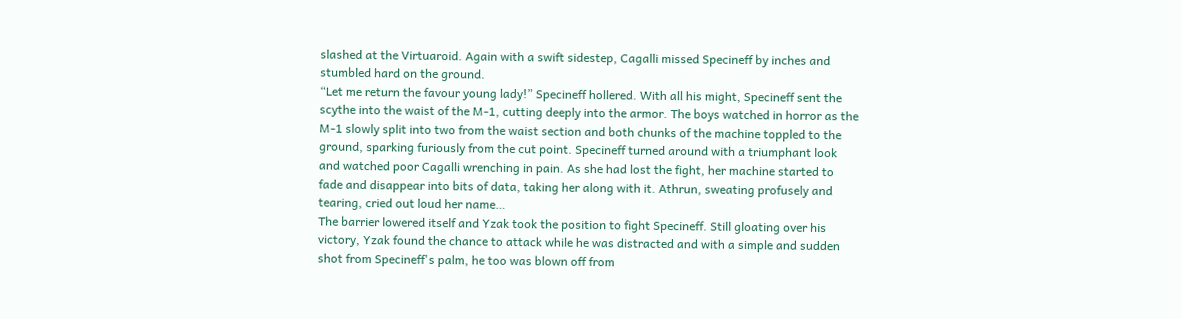slashed at the Virtuaroid. Again with a swift sidestep, Cagalli missed Specineff by inches and stumbled hard on the ground.
“Let me return the favour young lady!” Specineff hollered. With all his might, Specineff sent the scythe into the waist of the M-1, cutting deeply into the armor. The boys watched in horror as the M-1 slowly split into two from the waist section and both chunks of the machine toppled to the ground, sparking furiously from the cut point. Specineff turned around with a triumphant look and watched poor Cagalli wrenching in pain. As she had lost the fight, her machine started to fade and disappear into bits of data, taking her along with it. Athrun, sweating profusely and tearing, cried out loud her name…
The barrier lowered itself and Yzak took the position to fight Specineff. Still gloating over his victory, Yzak found the chance to attack while he was distracted and with a simple and sudden shot from Specineff's palm, he too was blown off from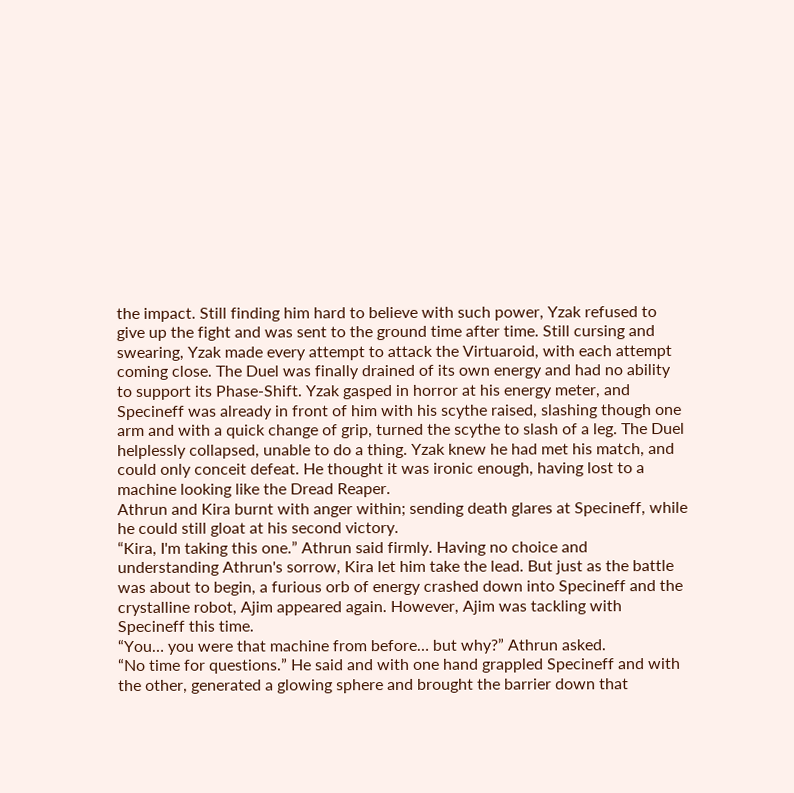the impact. Still finding him hard to believe with such power, Yzak refused to give up the fight and was sent to the ground time after time. Still cursing and swearing, Yzak made every attempt to attack the Virtuaroid, with each attempt coming close. The Duel was finally drained of its own energy and had no ability to support its Phase-Shift. Yzak gasped in horror at his energy meter, and Specineff was already in front of him with his scythe raised, slashing though one arm and with a quick change of grip, turned the scythe to slash of a leg. The Duel helplessly collapsed, unable to do a thing. Yzak knew he had met his match, and could only conceit defeat. He thought it was ironic enough, having lost to a machine looking like the Dread Reaper.
Athrun and Kira burnt with anger within; sending death glares at Specineff, while he could still gloat at his second victory.
“Kira, I'm taking this one.” Athrun said firmly. Having no choice and understanding Athrun's sorrow, Kira let him take the lead. But just as the battle was about to begin, a furious orb of energy crashed down into Specineff and the crystalline robot, Ajim appeared again. However, Ajim was tackling with Specineff this time.
“You… you were that machine from before… but why?” Athrun asked.
“No time for questions.” He said and with one hand grappled Specineff and with the other, generated a glowing sphere and brought the barrier down that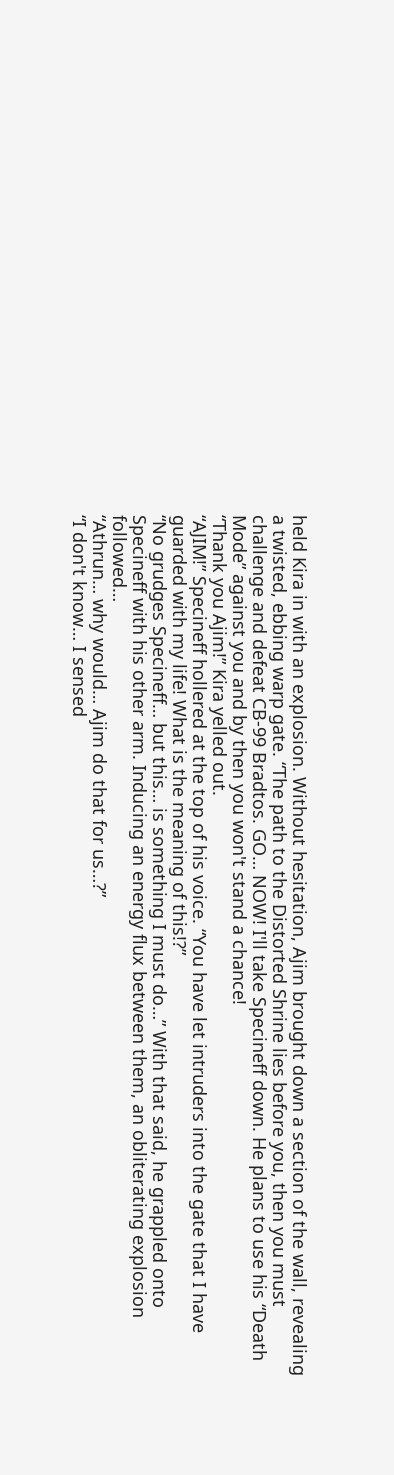held Kira in with an explosion. Without hesitation, Ajim brought down a section of the wall, revealing a twisted, ebbing warp gate. “The path to the Distorted Shrine lies before you, then you must challenge and defeat CB-99 Bradtos. GO… NOW! I'll take Specineff down. He plans to use his “Death Mode” against you and by then you won't stand a chance!
“Thank you Ajim!” Kira yelled out.
“AJIM!” Specineff hollered at the top of his voice. “You have let intruders into the gate that I have guarded with my life! What is the meaning of this!?”
“No grudges Specineff… but this… is something I must do…” With that said, he grappled onto Specineff with his other arm. Inducing an energy flux between them, an obliterating explosion followed…
“Athrun… why would… Ajim do that for us…?”
“I don't know… I sensed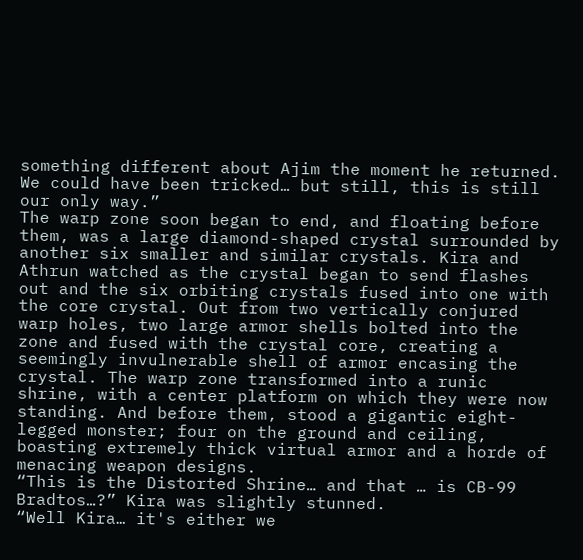something different about Ajim the moment he returned. We could have been tricked… but still, this is still our only way.”
The warp zone soon began to end, and floating before them, was a large diamond-shaped crystal surrounded by another six smaller and similar crystals. Kira and Athrun watched as the crystal began to send flashes out and the six orbiting crystals fused into one with the core crystal. Out from two vertically conjured warp holes, two large armor shells bolted into the zone and fused with the crystal core, creating a seemingly invulnerable shell of armor encasing the crystal. The warp zone transformed into a runic shrine, with a center platform on which they were now standing. And before them, stood a gigantic eight-legged monster; four on the ground and ceiling, boasting extremely thick virtual armor and a horde of menacing weapon designs.
“This is the Distorted Shrine… and that … is CB-99 Bradtos…?” Kira was slightly stunned.
“Well Kira… it's either we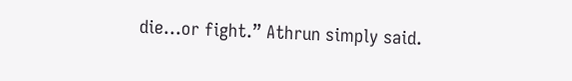die…or fight.” Athrun simply said.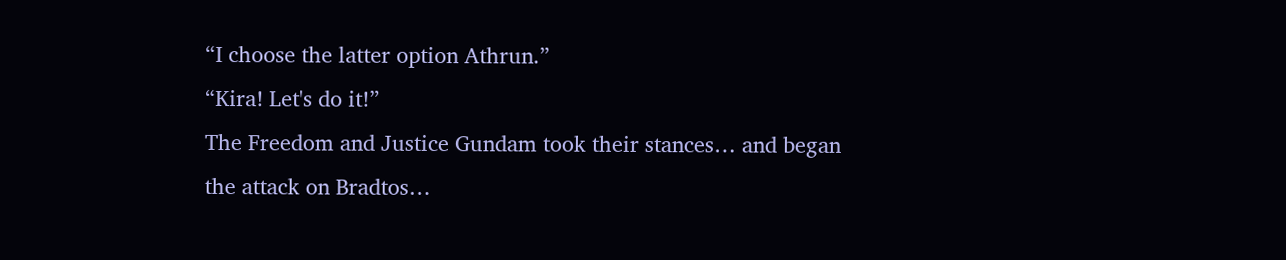“I choose the latter option Athrun.”
“Kira! Let's do it!”
The Freedom and Justice Gundam took their stances… and began the attack on Bradtos…